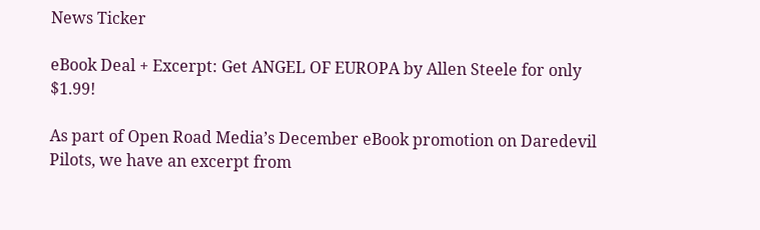News Ticker

eBook Deal + Excerpt: Get ANGEL OF EUROPA by Allen Steele for only $1.99!

As part of Open Road Media’s December eBook promotion on Daredevil Pilots, we have an excerpt from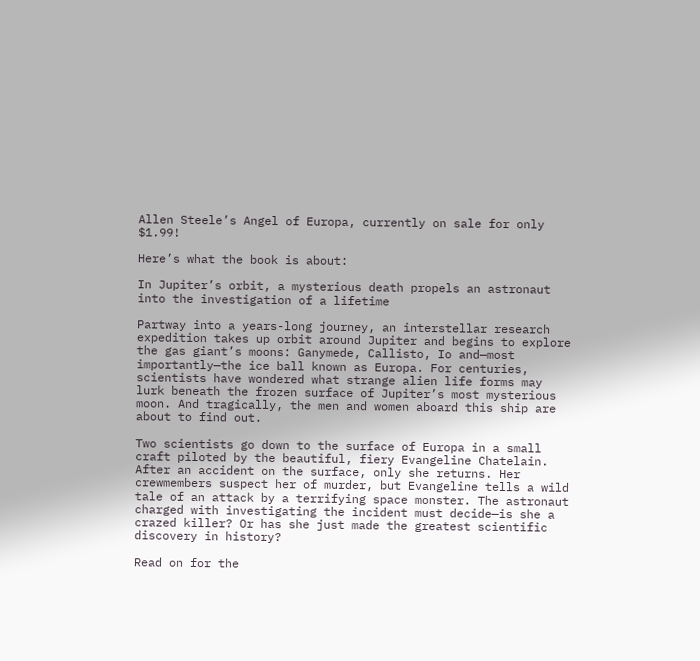Allen Steele’s Angel of Europa, currently on sale for only $1.99!

Here’s what the book is about:

In Jupiter’s orbit, a mysterious death propels an astronaut into the investigation of a lifetime

Partway into a years-long journey, an interstellar research expedition takes up orbit around Jupiter and begins to explore the gas giant’s moons: Ganymede, Callisto, Io and—most importantly—the ice ball known as Europa. For centuries, scientists have wondered what strange alien life forms may lurk beneath the frozen surface of Jupiter’s most mysterious moon. And tragically, the men and women aboard this ship are about to find out.

Two scientists go down to the surface of Europa in a small craft piloted by the beautiful, fiery Evangeline Chatelain. After an accident on the surface, only she returns. Her crewmembers suspect her of murder, but Evangeline tells a wild tale of an attack by a terrifying space monster. The astronaut charged with investigating the incident must decide—is she a crazed killer? Or has she just made the greatest scientific discovery in history?

Read on for the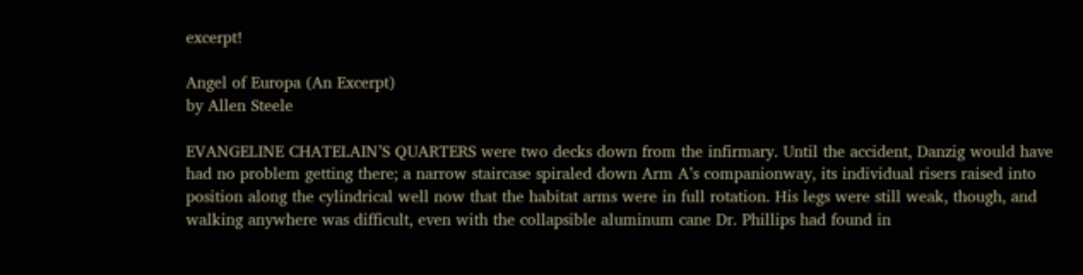excerpt!

Angel of Europa (An Excerpt)
by Allen Steele

EVANGELINE CHATELAIN’S QUARTERS were two decks down from the infirmary. Until the accident, Danzig would have had no problem getting there; a narrow staircase spiraled down Arm A’s companionway, its individual risers raised into position along the cylindrical well now that the habitat arms were in full rotation. His legs were still weak, though, and walking anywhere was difficult, even with the collapsible aluminum cane Dr. Phillips had found in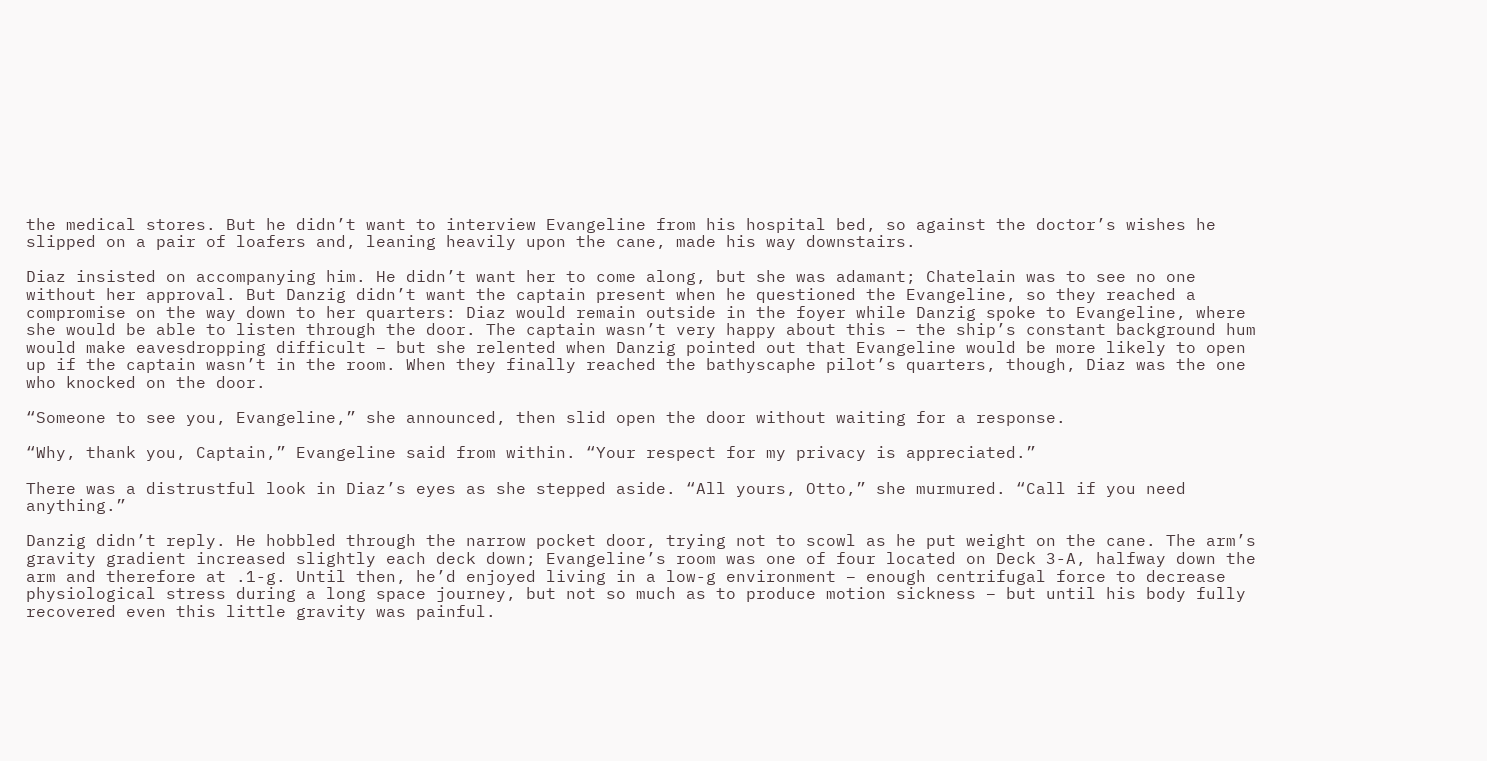the medical stores. But he didn’t want to interview Evangeline from his hospital bed, so against the doctor’s wishes he slipped on a pair of loafers and, leaning heavily upon the cane, made his way downstairs.

Diaz insisted on accompanying him. He didn’t want her to come along, but she was adamant; Chatelain was to see no one without her approval. But Danzig didn’t want the captain present when he questioned the Evangeline, so they reached a compromise on the way down to her quarters: Diaz would remain outside in the foyer while Danzig spoke to Evangeline, where she would be able to listen through the door. The captain wasn’t very happy about this – the ship’s constant background hum would make eavesdropping difficult – but she relented when Danzig pointed out that Evangeline would be more likely to open up if the captain wasn’t in the room. When they finally reached the bathyscaphe pilot’s quarters, though, Diaz was the one who knocked on the door.

“Someone to see you, Evangeline,” she announced, then slid open the door without waiting for a response.

“Why, thank you, Captain,” Evangeline said from within. “Your respect for my privacy is appreciated.”

There was a distrustful look in Diaz’s eyes as she stepped aside. “All yours, Otto,” she murmured. “Call if you need anything.”

Danzig didn’t reply. He hobbled through the narrow pocket door, trying not to scowl as he put weight on the cane. The arm’s gravity gradient increased slightly each deck down; Evangeline’s room was one of four located on Deck 3-A, halfway down the arm and therefore at .1-g. Until then, he’d enjoyed living in a low-g environment – enough centrifugal force to decrease physiological stress during a long space journey, but not so much as to produce motion sickness – but until his body fully recovered even this little gravity was painful.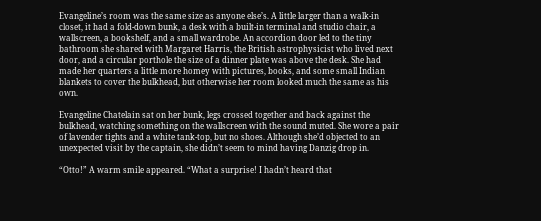Evangeline’s room was the same size as anyone else’s. A little larger than a walk-in closet, it had a fold-down bunk, a desk with a built-in terminal and studio chair, a wallscreen, a bookshelf, and a small wardrobe. An accordion door led to the tiny bathroom she shared with Margaret Harris, the British astrophysicist who lived next door, and a circular porthole the size of a dinner plate was above the desk. She had made her quarters a little more homey with pictures, books, and some small Indian blankets to cover the bulkhead, but otherwise her room looked much the same as his own.

Evangeline Chatelain sat on her bunk, legs crossed together and back against the bulkhead, watching something on the wallscreen with the sound muted. She wore a pair of lavender tights and a white tank-top, but no shoes. Although she’d objected to an unexpected visit by the captain, she didn’t seem to mind having Danzig drop in.

“Otto!” A warm smile appeared. “What a surprise! I hadn’t heard that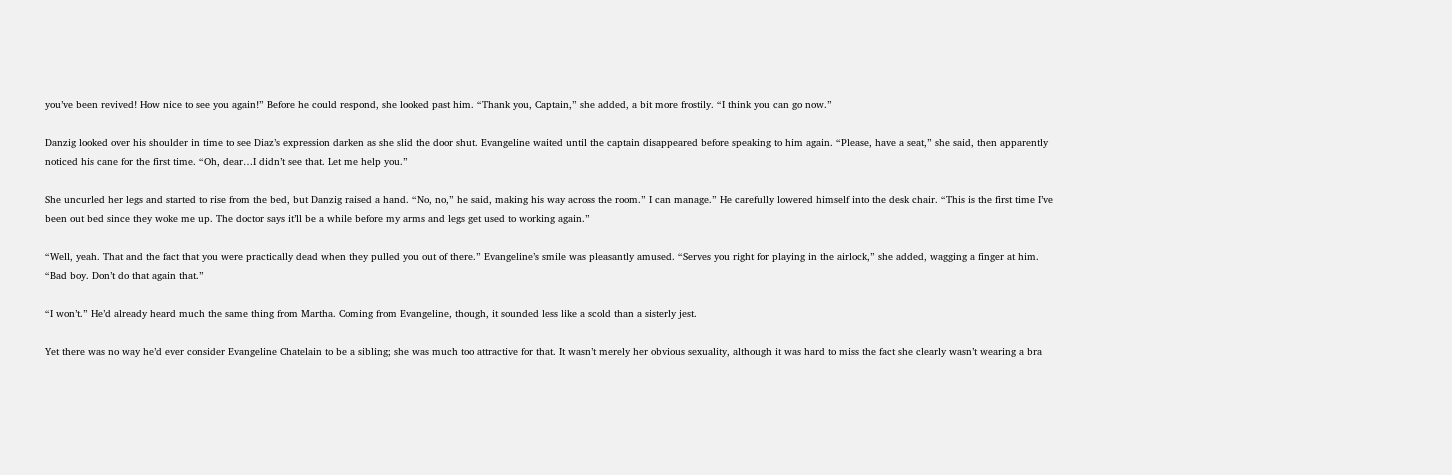you’ve been revived! How nice to see you again!” Before he could respond, she looked past him. “Thank you, Captain,” she added, a bit more frostily. “I think you can go now.”

Danzig looked over his shoulder in time to see Diaz’s expression darken as she slid the door shut. Evangeline waited until the captain disappeared before speaking to him again. “Please, have a seat,” she said, then apparently noticed his cane for the first time. “Oh, dear…I didn’t see that. Let me help you.”

She uncurled her legs and started to rise from the bed, but Danzig raised a hand. “No, no,” he said, making his way across the room.” I can manage.” He carefully lowered himself into the desk chair. “This is the first time I’ve been out bed since they woke me up. The doctor says it’ll be a while before my arms and legs get used to working again.”

“Well, yeah. That and the fact that you were practically dead when they pulled you out of there.” Evangeline’s smile was pleasantly amused. “Serves you right for playing in the airlock,” she added, wagging a finger at him. “Bad boy. Don’t do that again that.”

“I won’t.” He’d already heard much the same thing from Martha. Coming from Evangeline, though, it sounded less like a scold than a sisterly jest.

Yet there was no way he’d ever consider Evangeline Chatelain to be a sibling; she was much too attractive for that. It wasn’t merely her obvious sexuality, although it was hard to miss the fact she clearly wasn’t wearing a bra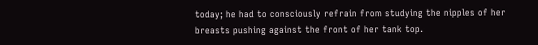today; he had to consciously refrain from studying the nipples of her breasts pushing against the front of her tank top.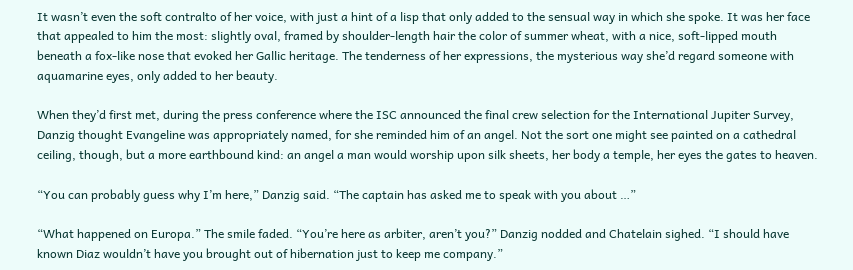It wasn’t even the soft contralto of her voice, with just a hint of a lisp that only added to the sensual way in which she spoke. It was her face that appealed to him the most: slightly oval, framed by shoulder-length hair the color of summer wheat, with a nice, soft-lipped mouth beneath a fox-like nose that evoked her Gallic heritage. The tenderness of her expressions, the mysterious way she’d regard someone with aquamarine eyes, only added to her beauty.

When they’d first met, during the press conference where the ISC announced the final crew selection for the International Jupiter Survey, Danzig thought Evangeline was appropriately named, for she reminded him of an angel. Not the sort one might see painted on a cathedral ceiling, though, but a more earthbound kind: an angel a man would worship upon silk sheets, her body a temple, her eyes the gates to heaven.

“You can probably guess why I’m here,” Danzig said. “The captain has asked me to speak with you about …”

“What happened on Europa.” The smile faded. “You’re here as arbiter, aren’t you?” Danzig nodded and Chatelain sighed. “I should have known Diaz wouldn’t have you brought out of hibernation just to keep me company.”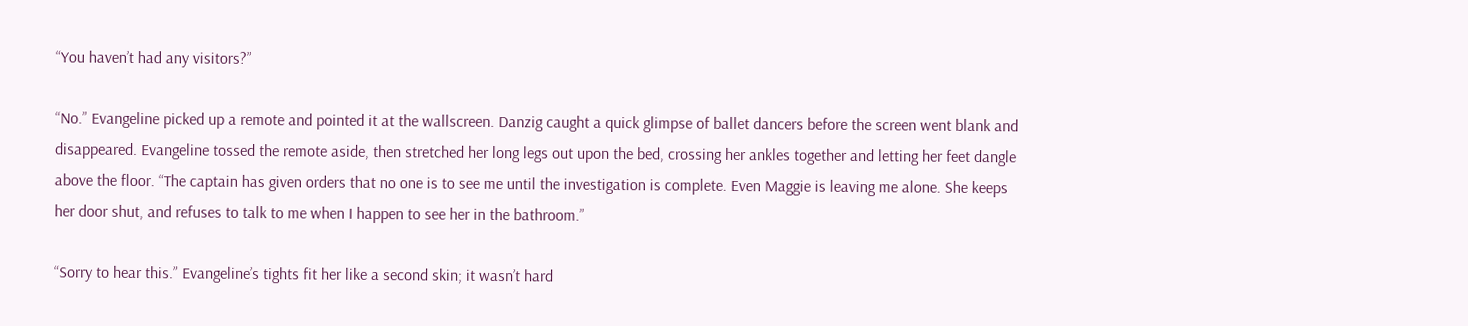“You haven’t had any visitors?”

“No.” Evangeline picked up a remote and pointed it at the wallscreen. Danzig caught a quick glimpse of ballet dancers before the screen went blank and disappeared. Evangeline tossed the remote aside, then stretched her long legs out upon the bed, crossing her ankles together and letting her feet dangle above the floor. “The captain has given orders that no one is to see me until the investigation is complete. Even Maggie is leaving me alone. She keeps her door shut, and refuses to talk to me when I happen to see her in the bathroom.”

“Sorry to hear this.” Evangeline’s tights fit her like a second skin; it wasn’t hard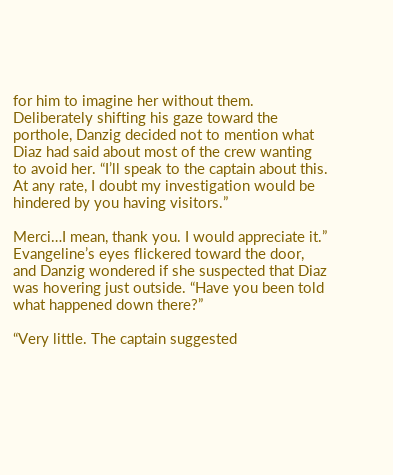for him to imagine her without them. Deliberately shifting his gaze toward the porthole, Danzig decided not to mention what Diaz had said about most of the crew wanting to avoid her. “I’ll speak to the captain about this. At any rate, I doubt my investigation would be hindered by you having visitors.”

Merci…I mean, thank you. I would appreciate it.” Evangeline’s eyes flickered toward the door, and Danzig wondered if she suspected that Diaz was hovering just outside. “Have you been told what happened down there?”

“Very little. The captain suggested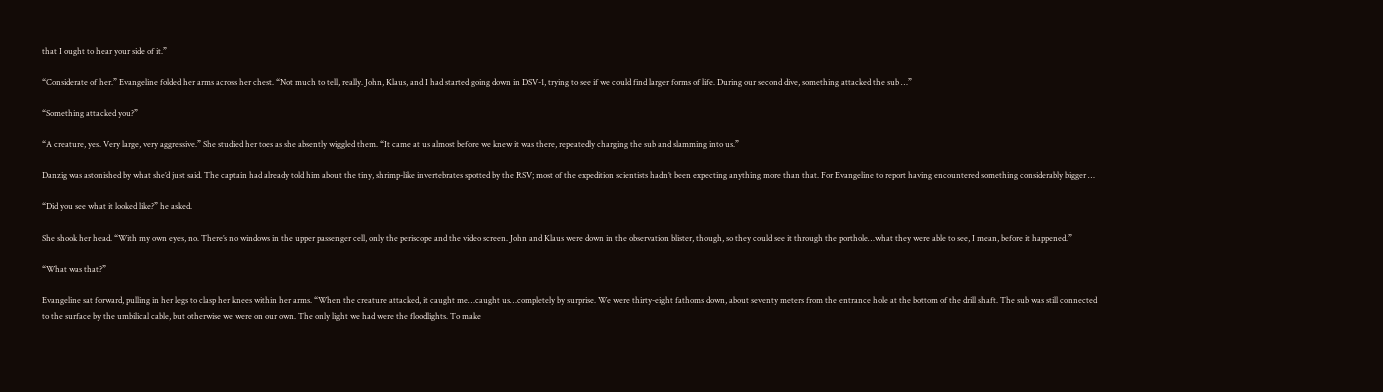that I ought to hear your side of it.”

“Considerate of her.” Evangeline folded her arms across her chest. “Not much to tell, really. John, Klaus, and I had started going down in DSV-1, trying to see if we could find larger forms of life. During our second dive, something attacked the sub …”

“Something attacked you?”

“A creature, yes. Very large, very aggressive.” She studied her toes as she absently wiggled them. “It came at us almost before we knew it was there, repeatedly charging the sub and slamming into us.”

Danzig was astonished by what she’d just said. The captain had already told him about the tiny, shrimp-like invertebrates spotted by the RSV; most of the expedition scientists hadn’t been expecting anything more than that. For Evangeline to report having encountered something considerably bigger …

“Did you see what it looked like?” he asked.

She shook her head. “With my own eyes, no. There’s no windows in the upper passenger cell, only the periscope and the video screen. John and Klaus were down in the observation blister, though, so they could see it through the porthole…what they were able to see, I mean, before it happened.”

“What was that?”

Evangeline sat forward, pulling in her legs to clasp her knees within her arms. “When the creature attacked, it caught me…caught us…completely by surprise. We were thirty-eight fathoms down, about seventy meters from the entrance hole at the bottom of the drill shaft. The sub was still connected to the surface by the umbilical cable, but otherwise we were on our own. The only light we had were the floodlights. To make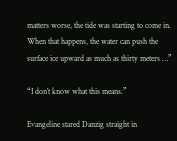matters worse, the tide was starting to come in. When that happens, the water can push the surface ice upward as much as thirty meters …”

“I don’t know what this means.”

Evangeline stared Danzig straight in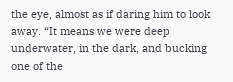the eye, almost as if daring him to look away. “It means we were deep underwater, in the dark, and bucking one of the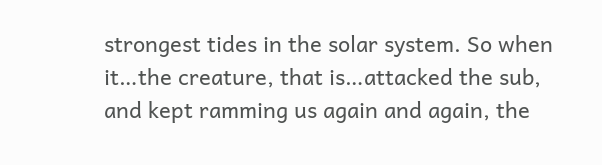strongest tides in the solar system. So when it…the creature, that is…attacked the sub, and kept ramming us again and again, the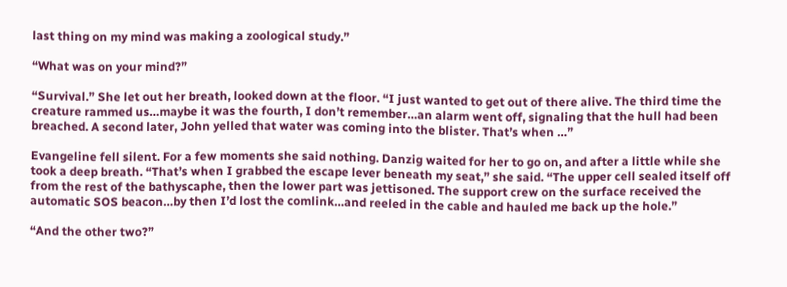last thing on my mind was making a zoological study.”

“What was on your mind?”

“Survival.” She let out her breath, looked down at the floor. “I just wanted to get out of there alive. The third time the creature rammed us…maybe it was the fourth, I don’t remember…an alarm went off, signaling that the hull had been breached. A second later, John yelled that water was coming into the blister. That’s when …”

Evangeline fell silent. For a few moments she said nothing. Danzig waited for her to go on, and after a little while she took a deep breath. “That’s when I grabbed the escape lever beneath my seat,” she said. “The upper cell sealed itself off from the rest of the bathyscaphe, then the lower part was jettisoned. The support crew on the surface received the automatic SOS beacon…by then I’d lost the comlink…and reeled in the cable and hauled me back up the hole.”

“And the other two?”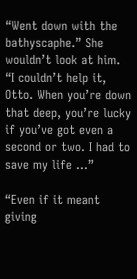“Went down with the bathyscaphe.” She wouldn’t look at him. “I couldn’t help it, Otto. When you’re down that deep, you’re lucky if you’ve got even a second or two. I had to save my life …”

“Even if it meant giving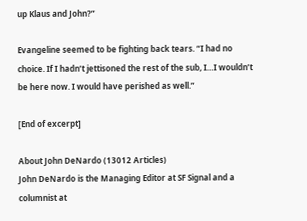up Klaus and John?”

Evangeline seemed to be fighting back tears. “I had no choice. If I hadn’t jettisoned the rest of the sub, I…I wouldn’t be here now. I would have perished as well.”

[End of excerpt]

About John DeNardo (13012 Articles)
John DeNardo is the Managing Editor at SF Signal and a columnist at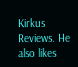Kirkus Reviews. He also likes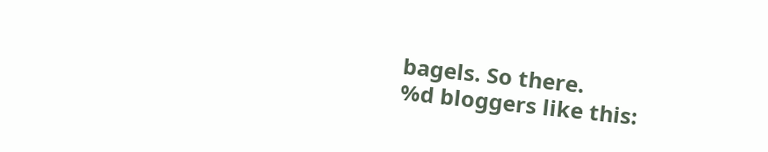bagels. So there.
%d bloggers like this: